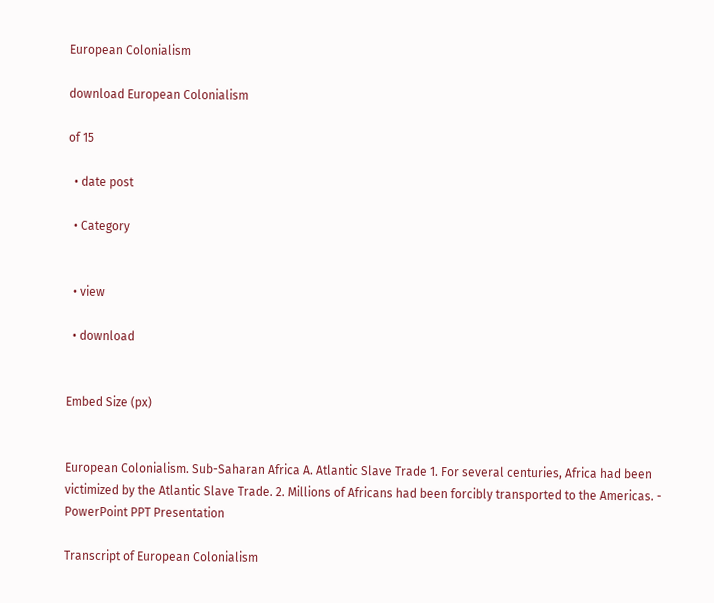European Colonialism

download European Colonialism

of 15

  • date post

  • Category


  • view

  • download


Embed Size (px)


European Colonialism. Sub-Saharan Africa A. Atlantic Slave Trade 1. For several centuries, Africa had been victimized by the Atlantic Slave Trade. 2. Millions of Africans had been forcibly transported to the Americas. - PowerPoint PPT Presentation

Transcript of European Colonialism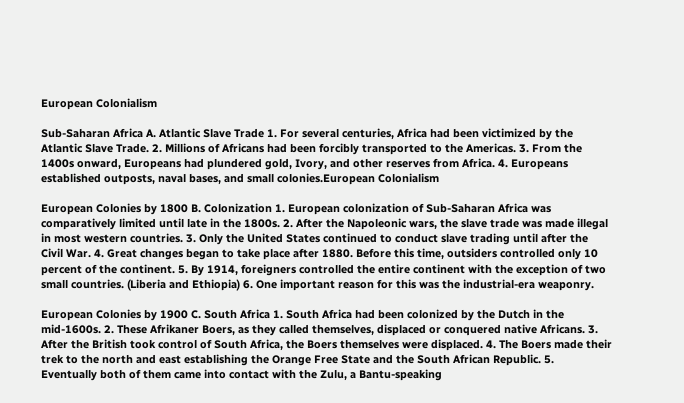European Colonialism

Sub-Saharan Africa A. Atlantic Slave Trade 1. For several centuries, Africa had been victimized by the Atlantic Slave Trade. 2. Millions of Africans had been forcibly transported to the Americas. 3. From the 1400s onward, Europeans had plundered gold, Ivory, and other reserves from Africa. 4. Europeans established outposts, naval bases, and small colonies.European Colonialism

European Colonies by 1800 B. Colonization 1. European colonization of Sub-Saharan Africa was comparatively limited until late in the 1800s. 2. After the Napoleonic wars, the slave trade was made illegal in most western countries. 3. Only the United States continued to conduct slave trading until after the Civil War. 4. Great changes began to take place after 1880. Before this time, outsiders controlled only 10 percent of the continent. 5. By 1914, foreigners controlled the entire continent with the exception of two small countries. (Liberia and Ethiopia) 6. One important reason for this was the industrial-era weaponry.

European Colonies by 1900 C. South Africa 1. South Africa had been colonized by the Dutch in the mid-1600s. 2. These Afrikaner Boers, as they called themselves, displaced or conquered native Africans. 3. After the British took control of South Africa, the Boers themselves were displaced. 4. The Boers made their trek to the north and east establishing the Orange Free State and the South African Republic. 5. Eventually both of them came into contact with the Zulu, a Bantu-speaking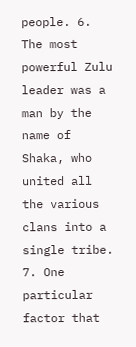people. 6. The most powerful Zulu leader was a man by the name of Shaka, who united all the various clans into a single tribe. 7. One particular factor that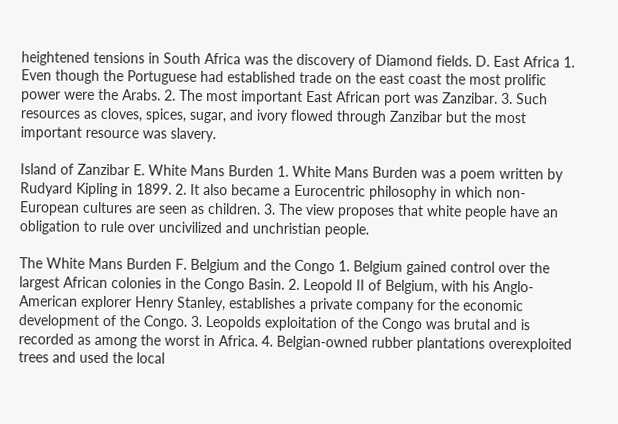heightened tensions in South Africa was the discovery of Diamond fields. D. East Africa 1. Even though the Portuguese had established trade on the east coast the most prolific power were the Arabs. 2. The most important East African port was Zanzibar. 3. Such resources as cloves, spices, sugar, and ivory flowed through Zanzibar but the most important resource was slavery.

Island of Zanzibar E. White Mans Burden 1. White Mans Burden was a poem written by Rudyard Kipling in 1899. 2. It also became a Eurocentric philosophy in which non-European cultures are seen as children. 3. The view proposes that white people have an obligation to rule over uncivilized and unchristian people.

The White Mans Burden F. Belgium and the Congo 1. Belgium gained control over the largest African colonies in the Congo Basin. 2. Leopold II of Belgium, with his Anglo-American explorer Henry Stanley, establishes a private company for the economic development of the Congo. 3. Leopolds exploitation of the Congo was brutal and is recorded as among the worst in Africa. 4. Belgian-owned rubber plantations overexploited trees and used the local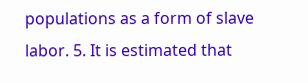populations as a form of slave labor. 5. It is estimated that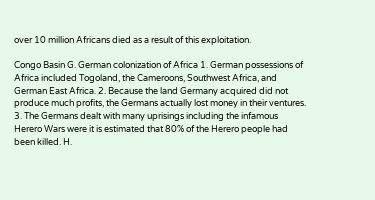over 10 million Africans died as a result of this exploitation.

Congo Basin G. German colonization of Africa 1. German possessions of Africa included Togoland, the Cameroons, Southwest Africa, and German East Africa. 2. Because the land Germany acquired did not produce much profits, the Germans actually lost money in their ventures. 3. The Germans dealt with many uprisings including the infamous Herero Wars were it is estimated that 80% of the Herero people had been killed. H.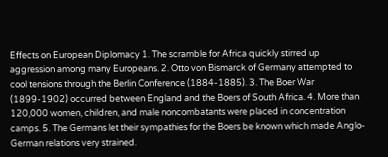Effects on European Diplomacy 1. The scramble for Africa quickly stirred up aggression among many Europeans. 2. Otto von Bismarck of Germany attempted to cool tensions through the Berlin Conference (1884-1885). 3. The Boer War (1899-1902) occurred between England and the Boers of South Africa. 4. More than 120,000 women, children, and male noncombatants were placed in concentration camps. 5. The Germans let their sympathies for the Boers be known which made Anglo-German relations very strained.